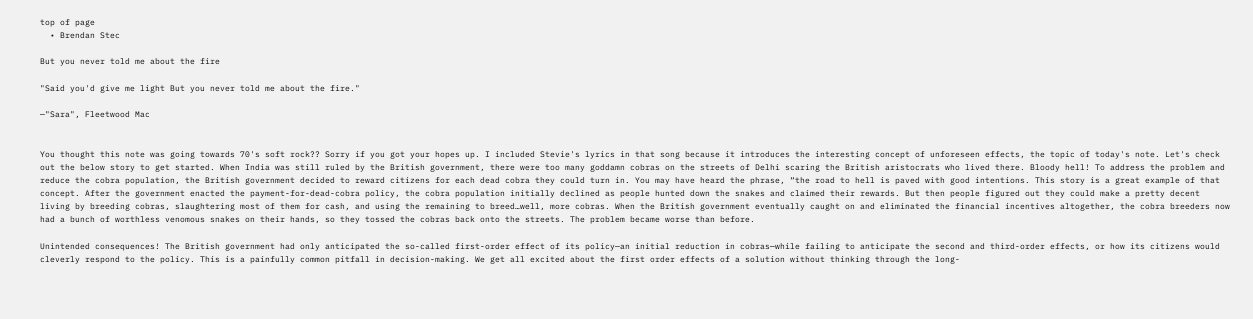top of page
  • Brendan Stec

But you never told me about the fire

"Said you'd give me light But you never told me about the fire."

—"Sara", Fleetwood Mac


You thought this note was going towards 70's soft rock?? Sorry if you got your hopes up. I included Stevie's lyrics in that song because it introduces the interesting concept of unforeseen effects, the topic of today's note. Let's check out the below story to get started. When India was still ruled by the British government, there were too many goddamn cobras on the streets of Delhi scaring the British aristocrats who lived there. Bloody hell! To address the problem and reduce the cobra population, the British government decided to reward citizens for each dead cobra they could turn in. You may have heard the phrase, “the road to hell is paved with good intentions. This story is a great example of that concept. After the government enacted the payment-for-dead-cobra policy, the cobra population initially declined as people hunted down the snakes and claimed their rewards. But then people figured out they could make a pretty decent living by breeding cobras, slaughtering most of them for cash, and using the remaining to breed…well, more cobras. When the British government eventually caught on and eliminated the financial incentives altogether, the cobra breeders now had a bunch of worthless venomous snakes on their hands, so they tossed the cobras back onto the streets. The problem became worse than before.

Unintended consequences! The British government had only anticipated the so-called first-order effect of its policy—an initial reduction in cobras—while failing to anticipate the second and third-order effects, or how its citizens would cleverly respond to the policy. This is a painfully common pitfall in decision-making. We get all excited about the first order effects of a solution without thinking through the long-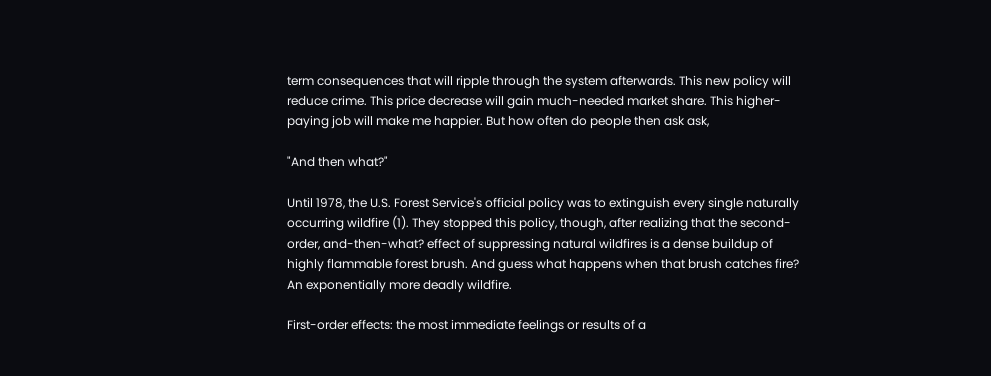term consequences that will ripple through the system afterwards. This new policy will reduce crime. This price decrease will gain much-needed market share. This higher-paying job will make me happier. But how often do people then ask ask,

"And then what?"

Until 1978, the U.S. Forest Service's official policy was to extinguish every single naturally occurring wildfire (1). They stopped this policy, though, after realizing that the second-order, and-then-what? effect of suppressing natural wildfires is a dense buildup of highly flammable forest brush. And guess what happens when that brush catches fire? An exponentially more deadly wildfire.

First-order effects: the most immediate feelings or results of a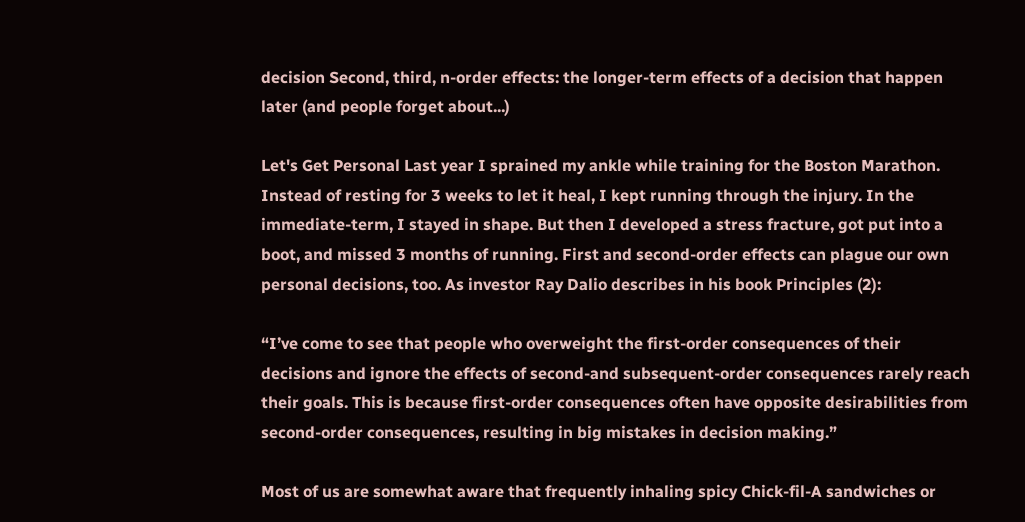decision Second, third, n-order effects: the longer-term effects of a decision that happen later (and people forget about...)

Let's Get Personal Last year I sprained my ankle while training for the Boston Marathon. Instead of resting for 3 weeks to let it heal, I kept running through the injury. In the immediate-term, I stayed in shape. But then I developed a stress fracture, got put into a boot, and missed 3 months of running. First and second-order effects can plague our own personal decisions, too. As investor Ray Dalio describes in his book Principles (2):

“I’ve come to see that people who overweight the first-order consequences of their decisions and ignore the effects of second-and subsequent-order consequences rarely reach their goals. This is because first-order consequences often have opposite desirabilities from second-order consequences, resulting in big mistakes in decision making.”

Most of us are somewhat aware that frequently inhaling spicy Chick-fil-A sandwiches or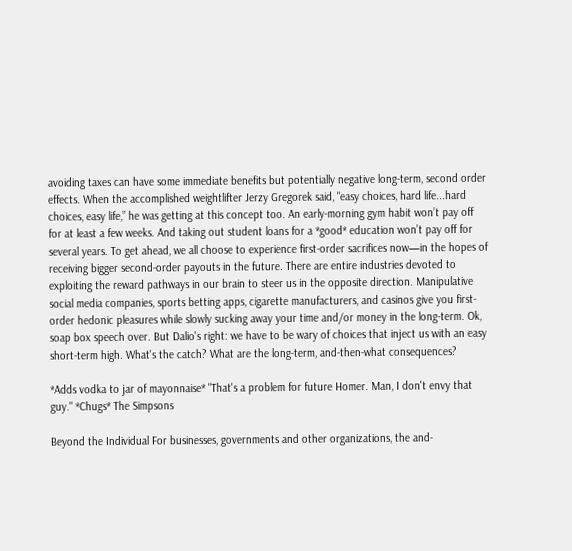avoiding taxes can have some immediate benefits but potentially negative long-term, second order effects. When the accomplished weightlifter Jerzy Gregorek said, "easy choices, hard life...hard choices, easy life,” he was getting at this concept too. An early-morning gym habit won’t pay off for at least a few weeks. And taking out student loans for a *good* education won’t pay off for several years. To get ahead, we all choose to experience first-order sacrifices now—in the hopes of receiving bigger second-order payouts in the future. There are entire industries devoted to exploiting the reward pathways in our brain to steer us in the opposite direction. Manipulative social media companies, sports betting apps, cigarette manufacturers, and casinos give you first-order hedonic pleasures while slowly sucking away your time and/or money in the long-term. Ok, soap box speech over. But Dalio's right: we have to be wary of choices that inject us with an easy short-term high. What's the catch? What are the long-term, and-then-what consequences?

*Adds vodka to jar of mayonnaise* "That's a problem for future Homer. Man, I don't envy that guy." *Chugs* The Simpsons

Beyond the Individual For businesses, governments and other organizations, the and-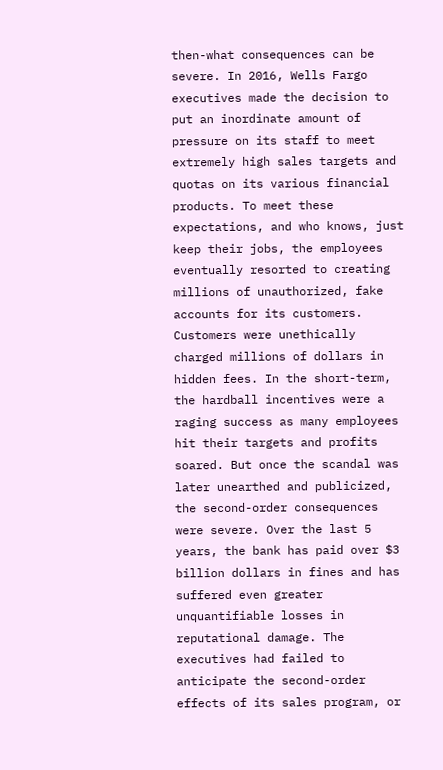then-what consequences can be severe. In 2016, Wells Fargo executives made the decision to put an inordinate amount of pressure on its staff to meet extremely high sales targets and quotas on its various financial products. To meet these expectations, and who knows, just keep their jobs, the employees eventually resorted to creating millions of unauthorized, fake accounts for its customers. Customers were unethically charged millions of dollars in hidden fees. In the short-term, the hardball incentives were a raging success as many employees hit their targets and profits soared. But once the scandal was later unearthed and publicized, the second-order consequences were severe. Over the last 5 years, the bank has paid over $3 billion dollars in fines and has suffered even greater unquantifiable losses in reputational damage. The executives had failed to anticipate the second-order effects of its sales program, or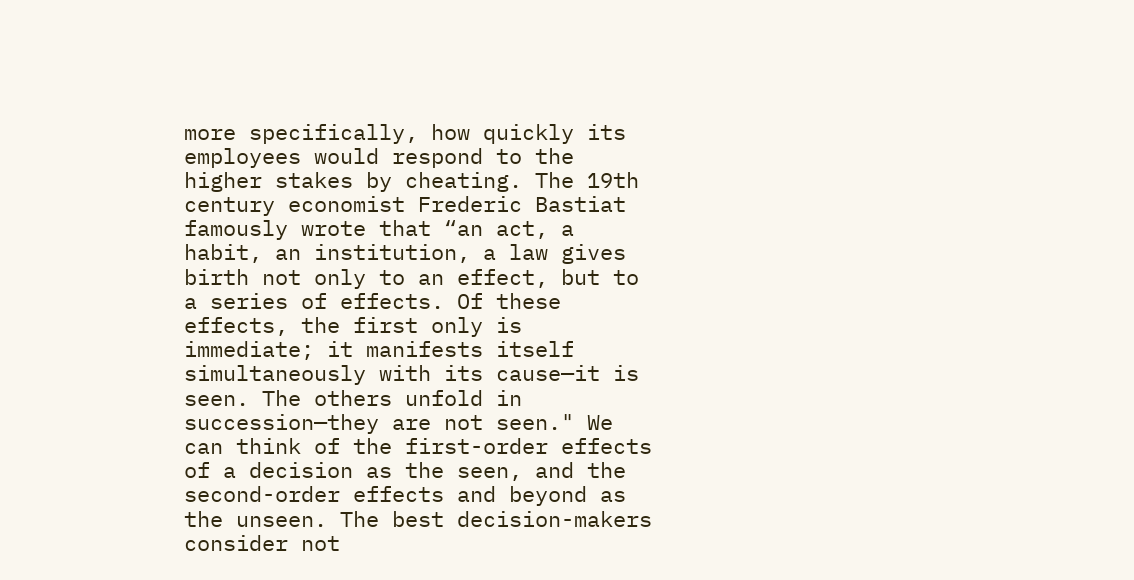more specifically, how quickly its employees would respond to the higher stakes by cheating. The 19th century economist Frederic Bastiat famously wrote that “an act, a habit, an institution, a law gives birth not only to an effect, but to a series of effects. Of these effects, the first only is immediate; it manifests itself simultaneously with its cause—it is seen. The others unfold in succession—they are not seen." We can think of the first-order effects of a decision as the seen, and the second-order effects and beyond as the unseen. The best decision-makers consider not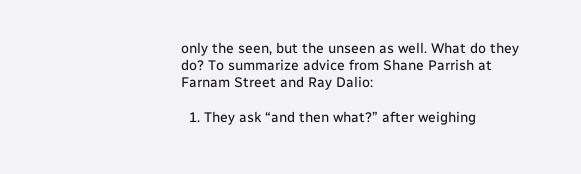only the seen, but the unseen as well. What do they do? To summarize advice from Shane Parrish at Farnam Street and Ray Dalio:

  1. They ask “and then what?” after weighing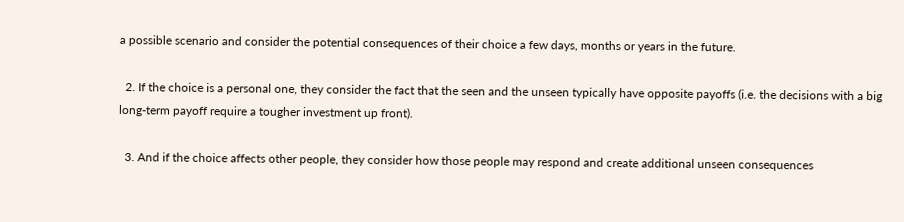a possible scenario and consider the potential consequences of their choice a few days, months or years in the future.

  2. If the choice is a personal one, they consider the fact that the seen and the unseen typically have opposite payoffs (i.e. the decisions with a big long-term payoff require a tougher investment up front).

  3. And if the choice affects other people, they consider how those people may respond and create additional unseen consequences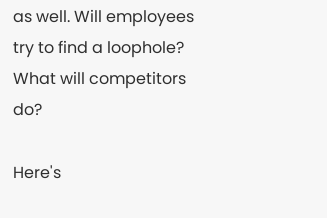as well. Will employees try to find a loophole? What will competitors do?

Here's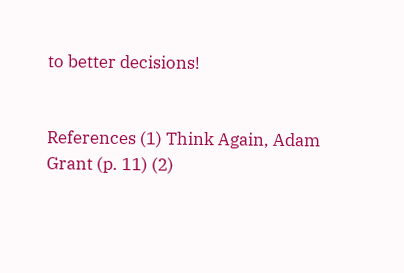to better decisions!


References (1) Think Again, Adam Grant (p. 11) (2)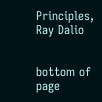Principles, Ray Dalio


bottom of page